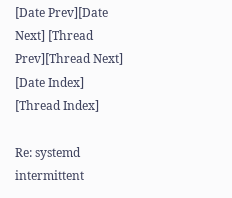[Date Prev][Date Next] [Thread Prev][Thread Next] [Date Index] [Thread Index]

Re: systemd intermittent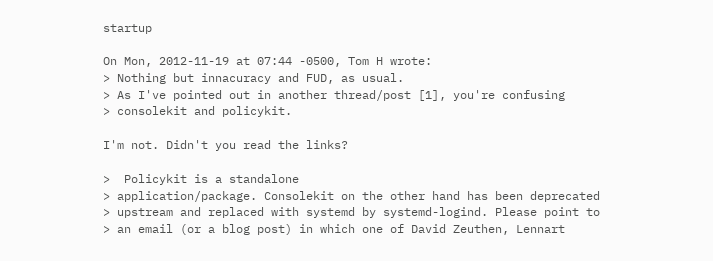startup

On Mon, 2012-11-19 at 07:44 -0500, Tom H wrote:
> Nothing but innacuracy and FUD, as usual.
> As I've pointed out in another thread/post [1], you're confusing
> consolekit and policykit.

I'm not. Didn't you read the links?

>  Policykit is a standalone
> application/package. Consolekit on the other hand has been deprecated
> upstream and replaced with systemd by systemd-logind. Please point to
> an email (or a blog post) in which one of David Zeuthen, Lennart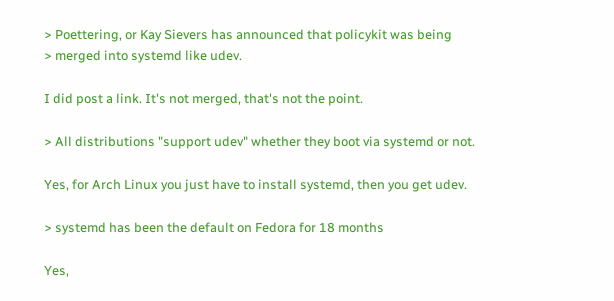> Poettering, or Kay Sievers has announced that policykit was being
> merged into systemd like udev.

I did post a link. It's not merged, that's not the point.

> All distributions "support udev" whether they boot via systemd or not.

Yes, for Arch Linux you just have to install systemd, then you get udev.

> systemd has been the default on Fedora for 18 months

Yes,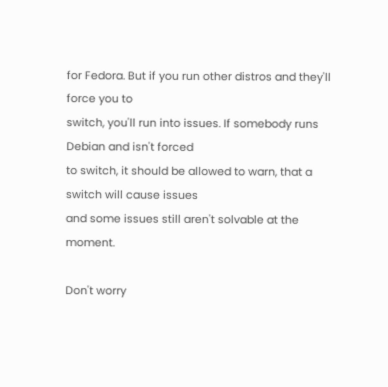for Fedora. But if you run other distros and they'll force you to
switch, you'll run into issues. If somebody runs Debian and isn't forced
to switch, it should be allowed to warn, that a switch will cause issues
and some issues still aren't solvable at the moment.

Don't worry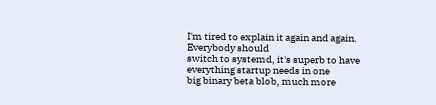I'm tired to explain it again and again. Everybody should
switch to systemd, it's superb to have everything startup needs in one
big binary beta blob, much more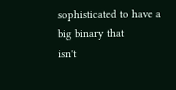sophisticated to have a big binary that
isn't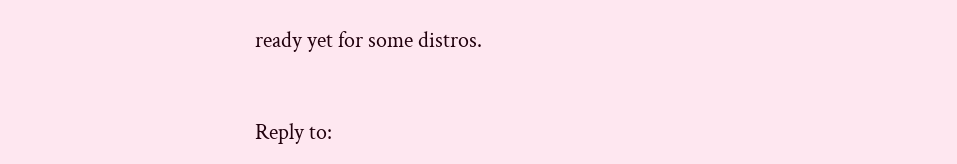ready yet for some distros.


Reply to: